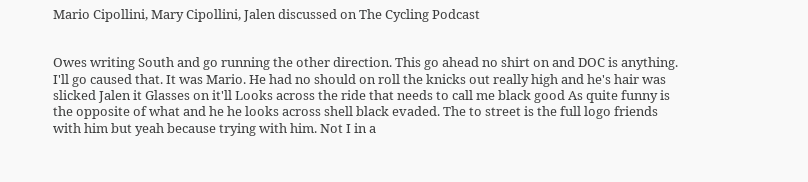Mario Cipollini, Mary Cipollini, Jalen discussed on The Cycling Podcast


Owes writing South and go running the other direction. This go ahead no shirt on and DOC is anything. I'll go caused that. It was Mario. He had no should on roll the knicks out really high and he's hair was slicked Jalen it Glasses on it'll Looks across the ride that needs to call me black good As quite funny is the opposite of what and he he looks across shell black evaded. The to street is the full logo friends with him but yeah because trying with him. Not I in a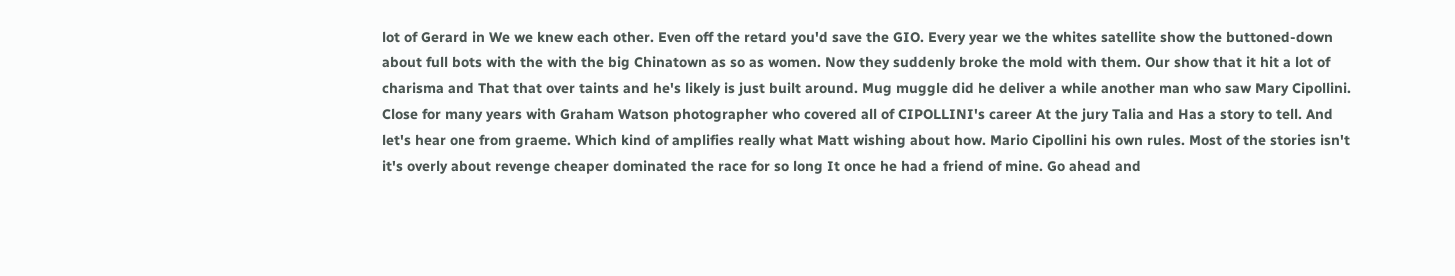lot of Gerard in We we knew each other. Even off the retard you'd save the GIO. Every year we the whites satellite show the buttoned-down about full bots with the with the big Chinatown as so as women. Now they suddenly broke the mold with them. Our show that it hit a lot of charisma and That that over taints and he's likely is just built around. Mug muggle did he deliver a while another man who saw Mary Cipollini. Close for many years with Graham Watson photographer who covered all of CIPOLLINI's career At the jury Talia and Has a story to tell. And let's hear one from graeme. Which kind of amplifies really what Matt wishing about how. Mario Cipollini his own rules. Most of the stories isn't it's overly about revenge cheaper dominated the race for so long It once he had a friend of mine. Go ahead and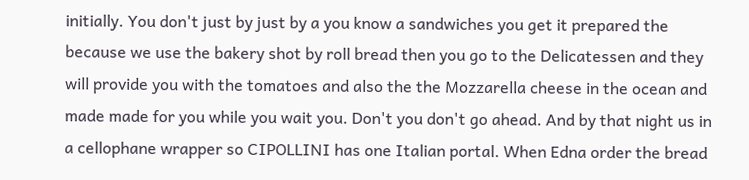initially. You don't just by just by a you know a sandwiches you get it prepared the because we use the bakery shot by roll bread then you go to the Delicatessen and they will provide you with the tomatoes and also the the Mozzarella cheese in the ocean and made made for you while you wait you. Don't you don't go ahead. And by that night us in a cellophane wrapper so CIPOLLINI has one Italian portal. When Edna order the bread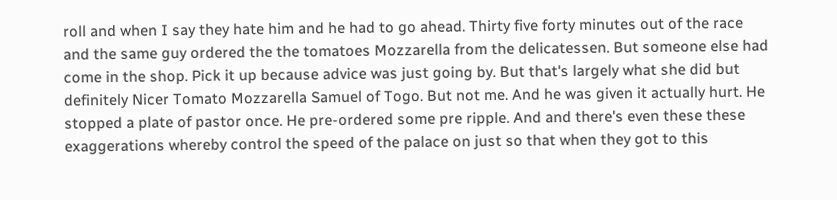roll and when I say they hate him and he had to go ahead. Thirty five forty minutes out of the race and the same guy ordered the the tomatoes Mozzarella from the delicatessen. But someone else had come in the shop. Pick it up because advice was just going by. But that's largely what she did but definitely Nicer Tomato Mozzarella Samuel of Togo. But not me. And he was given it actually hurt. He stopped a plate of pastor once. He pre-ordered some pre ripple. And and there's even these these exaggerations whereby control the speed of the palace on just so that when they got to this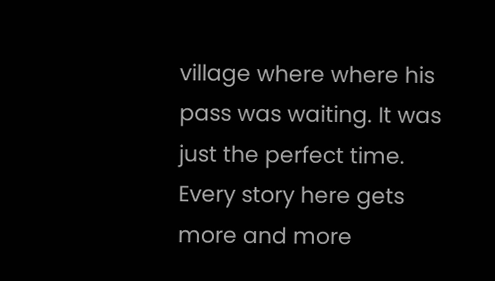village where where his pass was waiting. It was just the perfect time. Every story here gets more and more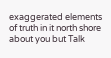exaggerated elements of truth in it north shore about you but Talk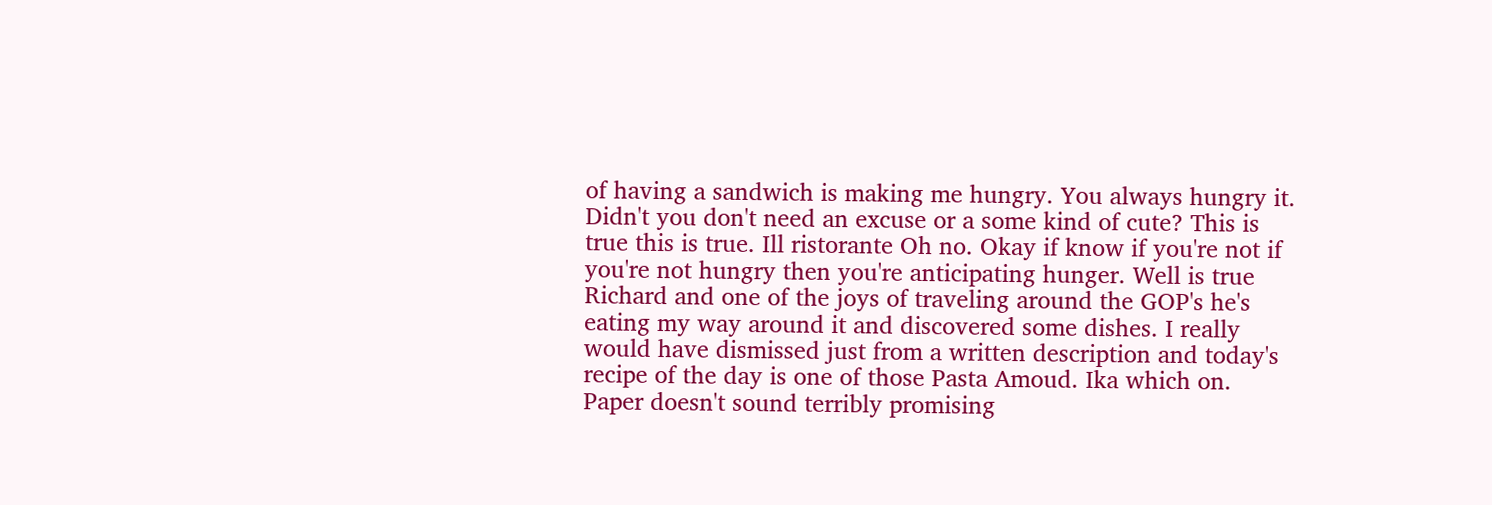of having a sandwich is making me hungry. You always hungry it. Didn't you don't need an excuse or a some kind of cute? This is true this is true. Ill ristorante Oh no. Okay if know if you're not if you're not hungry then you're anticipating hunger. Well is true Richard and one of the joys of traveling around the GOP's he's eating my way around it and discovered some dishes. I really would have dismissed just from a written description and today's recipe of the day is one of those Pasta Amoud. Ika which on. Paper doesn't sound terribly promising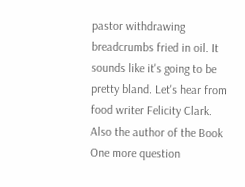pastor withdrawing breadcrumbs fried in oil. It sounds like it's going to be pretty bland. Let's hear from food writer Felicity Clark. Also the author of the Book One more question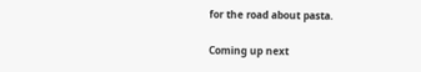for the road about pasta.

Coming up next